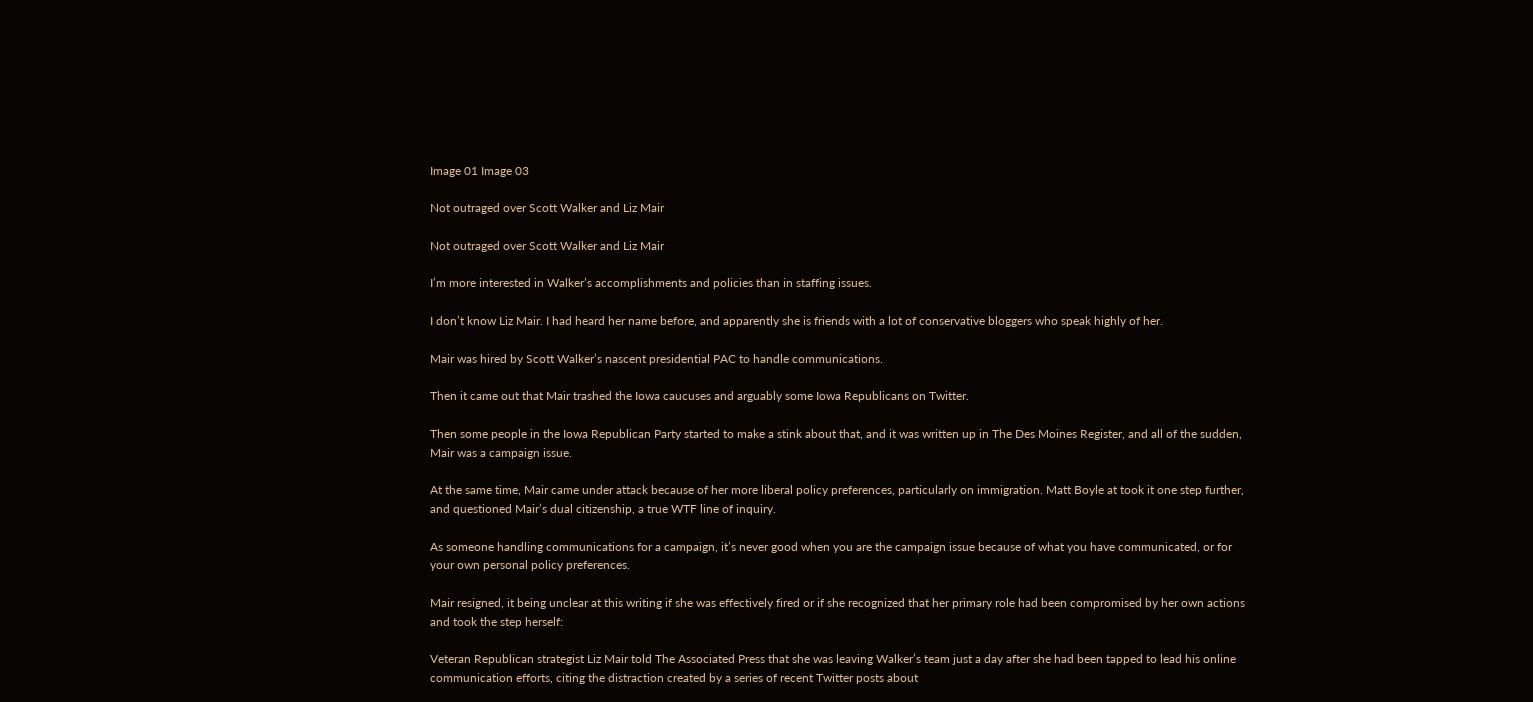Image 01 Image 03

Not outraged over Scott Walker and Liz Mair

Not outraged over Scott Walker and Liz Mair

I’m more interested in Walker’s accomplishments and policies than in staffing issues.

I don’t know Liz Mair. I had heard her name before, and apparently she is friends with a lot of conservative bloggers who speak highly of her.

Mair was hired by Scott Walker’s nascent presidential PAC to handle communications.

Then it came out that Mair trashed the Iowa caucuses and arguably some Iowa Republicans on Twitter.

Then some people in the Iowa Republican Party started to make a stink about that, and it was written up in The Des Moines Register, and all of the sudden, Mair was a campaign issue.

At the same time, Mair came under attack because of her more liberal policy preferences, particularly on immigration. Matt Boyle at took it one step further, and questioned Mair’s dual citizenship, a true WTF line of inquiry.

As someone handling communications for a campaign, it’s never good when you are the campaign issue because of what you have communicated, or for your own personal policy preferences.

Mair resigned, it being unclear at this writing if she was effectively fired or if she recognized that her primary role had been compromised by her own actions and took the step herself:

Veteran Republican strategist Liz Mair told The Associated Press that she was leaving Walker’s team just a day after she had been tapped to lead his online communication efforts, citing the distraction created by a series of recent Twitter posts about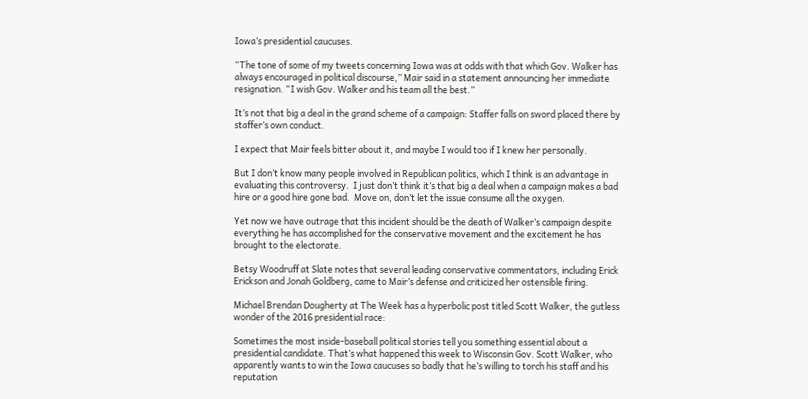Iowa’s presidential caucuses.

“The tone of some of my tweets concerning Iowa was at odds with that which Gov. Walker has always encouraged in political discourse,” Mair said in a statement announcing her immediate resignation. “I wish Gov. Walker and his team all the best.”

It’s not that big a deal in the grand scheme of a campaign: Staffer falls on sword placed there by staffer’s own conduct.

I expect that Mair feels bitter about it, and maybe I would too if I knew her personally.

But I don’t know many people involved in Republican politics, which I think is an advantage in evaluating this controversy.  I just don’t think it’s that big a deal when a campaign makes a bad hire or a good hire gone bad.  Move on, don’t let the issue consume all the oxygen.

Yet now we have outrage that this incident should be the death of Walker’s campaign despite everything he has accomplished for the conservative movement and the excitement he has brought to the electorate.

Betsy Woodruff at Slate notes that several leading conservative commentators, including Erick Erickson and Jonah Goldberg, came to Mair’s defense and criticized her ostensible firing.

Michael Brendan Dougherty at The Week has a hyperbolic post titled Scott Walker, the gutless wonder of the 2016 presidential race:

Sometimes the most inside-baseball political stories tell you something essential about a presidential candidate. That’s what happened this week to Wisconsin Gov. Scott Walker, who apparently wants to win the Iowa caucuses so badly that he’s willing to torch his staff and his reputation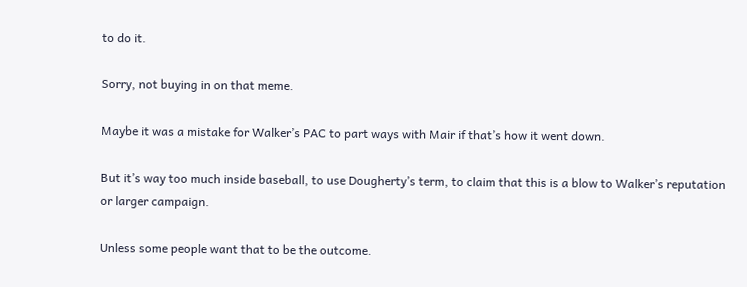to do it.

Sorry, not buying in on that meme.

Maybe it was a mistake for Walker’s PAC to part ways with Mair if that’s how it went down.

But it’s way too much inside baseball, to use Dougherty’s term, to claim that this is a blow to Walker’s reputation or larger campaign.

Unless some people want that to be the outcome.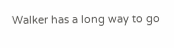Walker has a long way to go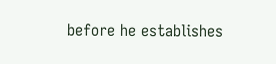before he establishes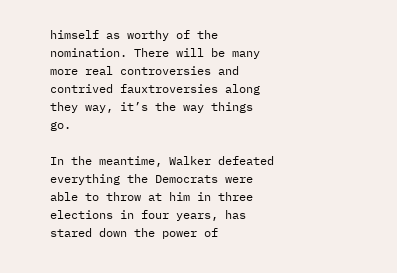himself as worthy of the nomination. There will be many more real controversies and contrived fauxtroversies along they way, it’s the way things go.

In the meantime, Walker defeated everything the Democrats were able to throw at him in three elections in four years, has stared down the power of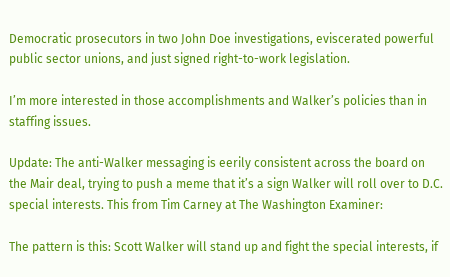Democratic prosecutors in two John Doe investigations, eviscerated powerful public sector unions, and just signed right-to-work legislation.

I’m more interested in those accomplishments and Walker’s policies than in staffing issues.

Update: The anti-Walker messaging is eerily consistent across the board on the Mair deal, trying to push a meme that it’s a sign Walker will roll over to D.C. special interests. This from Tim Carney at The Washington Examiner:

The pattern is this: Scott Walker will stand up and fight the special interests, if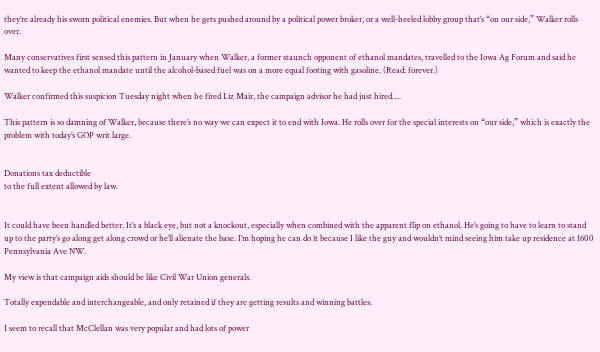they’re already his sworn political enemies. But when he gets pushed around by a political power broker, or a well-heeled lobby group that’s “on our side,” Walker rolls over.

Many conservatives first sensed this pattern in January when Walker, a former staunch opponent of ethanol mandates, travelled to the Iowa Ag Forum and said he wanted to keep the ethanol mandate until the alcohol-based fuel was on a more equal footing with gasoline. (Read: forever.)

Walker confirmed this suspicion Tuesday night when he fired Liz Mair, the campaign advisor he had just hired….

This pattern is so damning of Walker, because there’s no way we can expect it to end with Iowa. He rolls over for the special interests on “our side,” which is exactly the problem with today’s GOP writ large.


Donations tax deductible
to the full extent allowed by law.


It could have been handled better. It’s a black eye, but not a knockout, especially when combined with the apparent flip on ethanol. He’s going to have to learn to stand up to the party’s go along get along crowd or he’ll alienate the base. I’m hoping he can do it because I like the guy and wouldn’t mind seeing him take up residence at 1600 Pennsylvania Ave NW.

My view is that campaign aids should be like Civil War Union generals.

Totally expendable and interchangeable, and only retained if they are getting results and winning battles.

I seem to recall that McClellan was very popular and had lots of power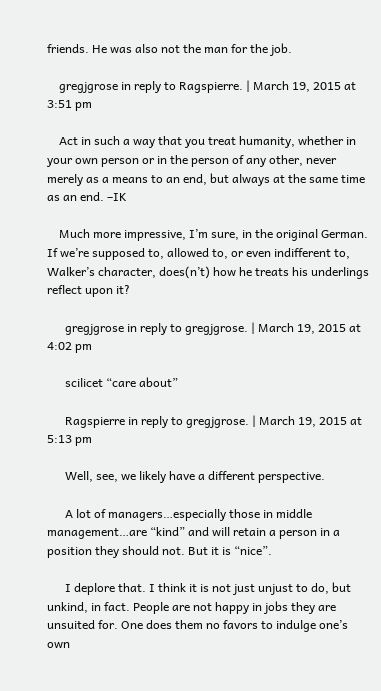friends. He was also not the man for the job.

    gregjgrose in reply to Ragspierre. | March 19, 2015 at 3:51 pm

    Act in such a way that you treat humanity, whether in your own person or in the person of any other, never merely as a means to an end, but always at the same time as an end. –IK

    Much more impressive, I’m sure, in the original German. If we’re supposed to, allowed to, or even indifferent to, Walker’s character, does(n’t) how he treats his underlings reflect upon it?

      gregjgrose in reply to gregjgrose. | March 19, 2015 at 4:02 pm

      scilicet “care about”

      Ragspierre in reply to gregjgrose. | March 19, 2015 at 5:13 pm

      Well, see, we likely have a different perspective.

      A lot of managers…especially those in middle management…are “kind” and will retain a person in a position they should not. But it is “nice”.

      I deplore that. I think it is not just unjust to do, but unkind, in fact. People are not happy in jobs they are unsuited for. One does them no favors to indulge one’s own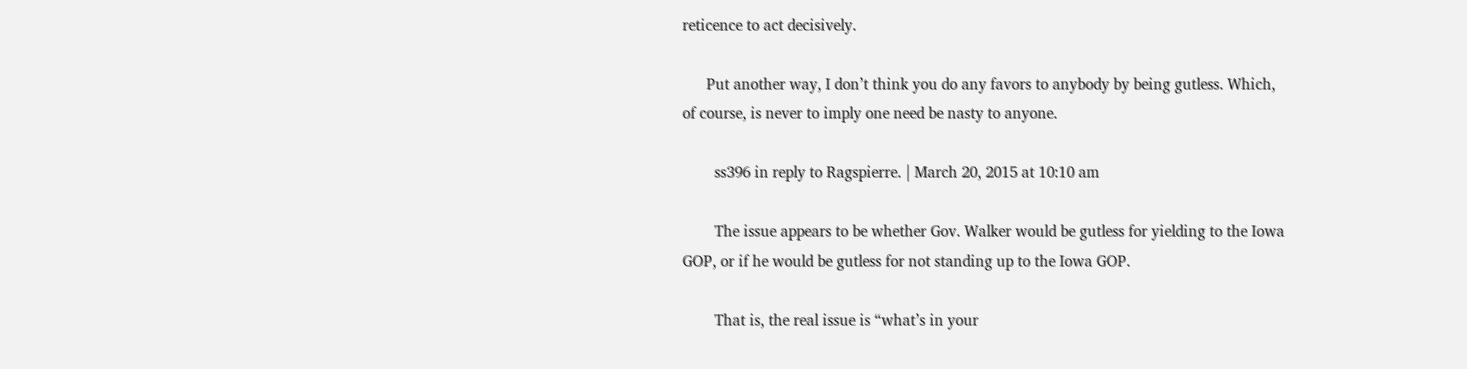reticence to act decisively.

      Put another way, I don’t think you do any favors to anybody by being gutless. Which, of course, is never to imply one need be nasty to anyone.

        ss396 in reply to Ragspierre. | March 20, 2015 at 10:10 am

        The issue appears to be whether Gov. Walker would be gutless for yielding to the Iowa GOP, or if he would be gutless for not standing up to the Iowa GOP.

        That is, the real issue is “what’s in your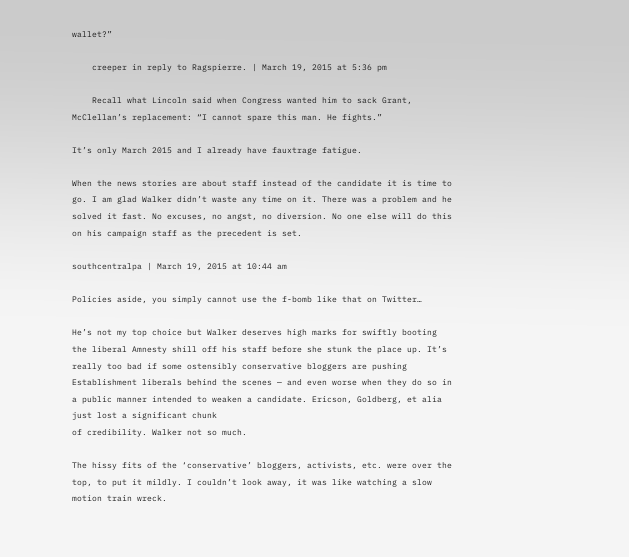wallet?”

    creeper in reply to Ragspierre. | March 19, 2015 at 5:36 pm

    Recall what Lincoln said when Congress wanted him to sack Grant, McClellan’s replacement: “I cannot spare this man. He fights.”

It’s only March 2015 and I already have fauxtrage fatigue.

When the news stories are about staff instead of the candidate it is time to go. I am glad Walker didn’t waste any time on it. There was a problem and he solved it fast. No excuses, no angst, no diversion. No one else will do this on his campaign staff as the precedent is set.

southcentralpa | March 19, 2015 at 10:44 am

Policies aside, you simply cannot use the f-bomb like that on Twitter…

He’s not my top choice but Walker deserves high marks for swiftly booting the liberal Amnesty shill off his staff before she stunk the place up. It’s really too bad if some ostensibly conservative bloggers are pushing Establishment liberals behind the scenes — and even worse when they do so in a public manner intended to weaken a candidate. Ericson, Goldberg, et alia just lost a significant chunk
of credibility. Walker not so much.

The hissy fits of the ‘conservative’ bloggers, activists, etc. were over the top, to put it mildly. I couldn’t look away, it was like watching a slow motion train wreck.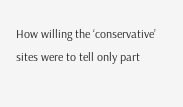How willing the ‘conservative’ sites were to tell only part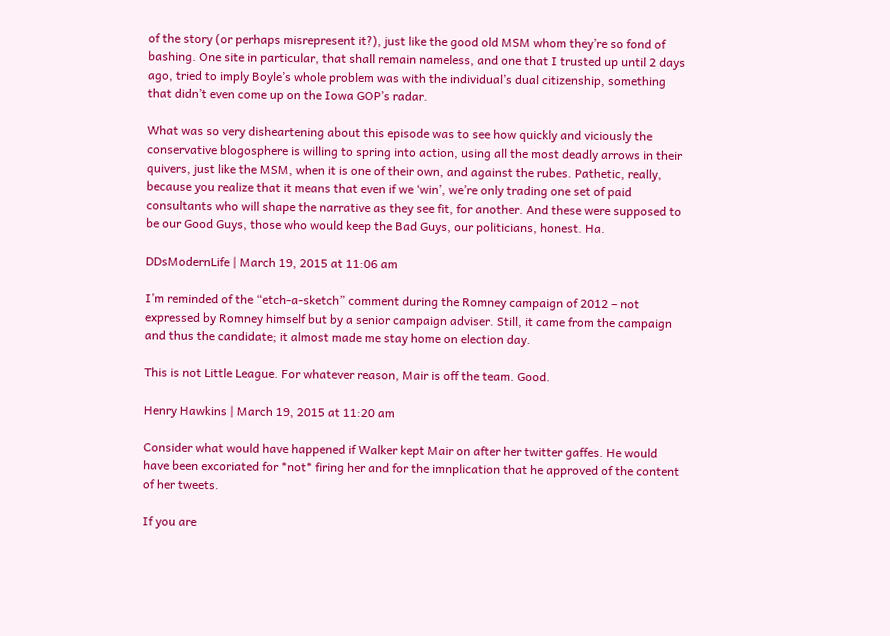of the story (or perhaps misrepresent it?), just like the good old MSM whom they’re so fond of bashing. One site in particular, that shall remain nameless, and one that I trusted up until 2 days ago, tried to imply Boyle’s whole problem was with the individual’s dual citizenship, something that didn’t even come up on the Iowa GOP’s radar.

What was so very disheartening about this episode was to see how quickly and viciously the conservative blogosphere is willing to spring into action, using all the most deadly arrows in their quivers, just like the MSM, when it is one of their own, and against the rubes. Pathetic, really, because you realize that it means that even if we ‘win’, we’re only trading one set of paid consultants who will shape the narrative as they see fit, for another. And these were supposed to be our Good Guys, those who would keep the Bad Guys, our politicians, honest. Ha.

DDsModernLife | March 19, 2015 at 11:06 am

I’m reminded of the “etch-a-sketch” comment during the Romney campaign of 2012 – not expressed by Romney himself but by a senior campaign adviser. Still, it came from the campaign and thus the candidate; it almost made me stay home on election day.

This is not Little League. For whatever reason, Mair is off the team. Good.

Henry Hawkins | March 19, 2015 at 11:20 am

Consider what would have happened if Walker kept Mair on after her twitter gaffes. He would have been excoriated for *not* firing her and for the imnplication that he approved of the content of her tweets.

If you are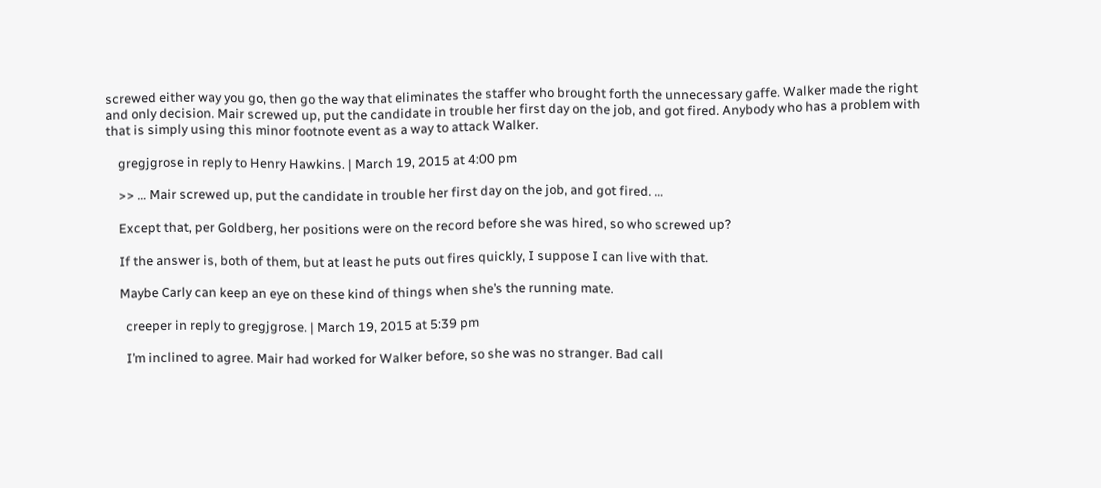screwed either way you go, then go the way that eliminates the staffer who brought forth the unnecessary gaffe. Walker made the right and only decision. Mair screwed up, put the candidate in trouble her first day on the job, and got fired. Anybody who has a problem with that is simply using this minor footnote event as a way to attack Walker.

    gregjgrose in reply to Henry Hawkins. | March 19, 2015 at 4:00 pm

    >> … Mair screwed up, put the candidate in trouble her first day on the job, and got fired. …

    Except that, per Goldberg, her positions were on the record before she was hired, so who screwed up?

    If the answer is, both of them, but at least he puts out fires quickly, I suppose I can live with that.

    Maybe Carly can keep an eye on these kind of things when she’s the running mate.

      creeper in reply to gregjgrose. | March 19, 2015 at 5:39 pm

      I’m inclined to agree. Mair had worked for Walker before, so she was no stranger. Bad call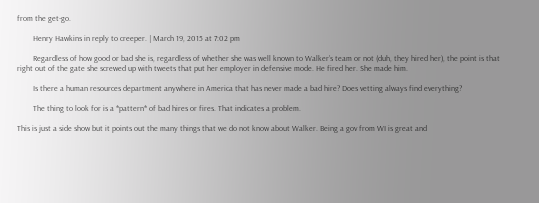from the get-go.

        Henry Hawkins in reply to creeper. | March 19, 2015 at 7:02 pm

        Regardless of how good or bad she is, regardless of whether she was well known to Walker’s team or not (duh, they hired her), the point is that right out of the gate she screwed up with tweets that put her employer in defensive mode. He fired her. She made him.

        Is there a human resources department anywhere in America that has never made a bad hire? Does vetting always find everything?

        The thing to look for is a *pattern* of bad hires or fires. That indicates a problem.

This is just a side show but it points out the many things that we do not know about Walker. Being a gov from WI is great and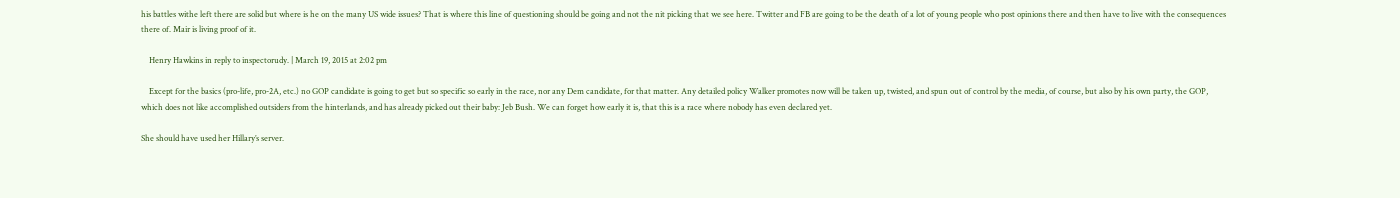his battles withe left there are solid but where is he on the many US wide issues? That is where this line of questioning should be going and not the nit picking that we see here. Twitter and FB are going to be the death of a lot of young people who post opinions there and then have to live with the consequences there of. Mair is living proof of it.

    Henry Hawkins in reply to inspectorudy. | March 19, 2015 at 2:02 pm

    Except for the basics (pro-life, pro-2A, etc.) no GOP candidate is going to get but so specific so early in the race, nor any Dem candidate, for that matter. Any detailed policy Walker promotes now will be taken up, twisted, and spun out of control by the media, of course, but also by his own party, the GOP, which does not like accomplished outsiders from the hinterlands, and has already picked out their baby: Jeb Bush. We can forget how early it is, that this is a race where nobody has even declared yet.

She should have used her Hillary’s server.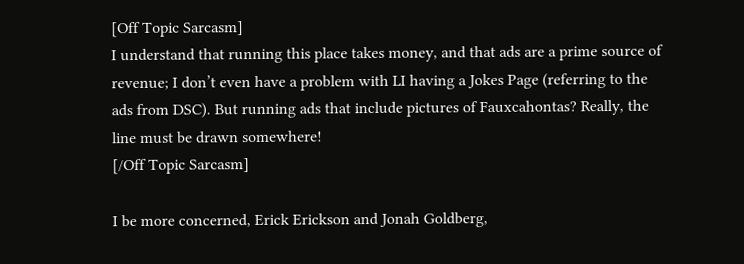[Off Topic Sarcasm]
I understand that running this place takes money, and that ads are a prime source of revenue; I don’t even have a problem with LI having a Jokes Page (referring to the ads from DSC). But running ads that include pictures of Fauxcahontas? Really, the line must be drawn somewhere!
[/Off Topic Sarcasm]

I be more concerned, Erick Erickson and Jonah Goldberg,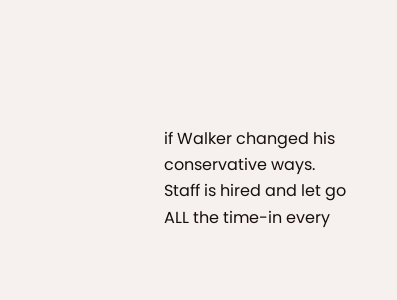if Walker changed his conservative ways. Staff is hired and let go ALL the time-in every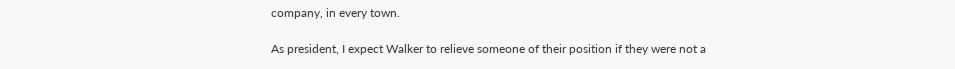company, in every town.

As president, I expect Walker to relieve someone of their position if they were not a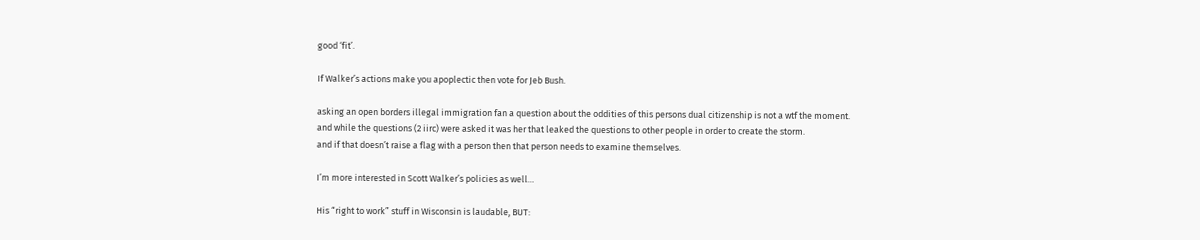good ‘fit’.

If Walker’s actions make you apoplectic then vote for Jeb Bush.

asking an open borders illegal immigration fan a question about the oddities of this persons dual citizenship is not a wtf the moment.
and while the questions (2 iirc) were asked it was her that leaked the questions to other people in order to create the storm.
and if that doesn’t raise a flag with a person then that person needs to examine themselves.

I’m more interested in Scott Walker’s policies as well…

His “right to work” stuff in Wisconsin is laudable, BUT: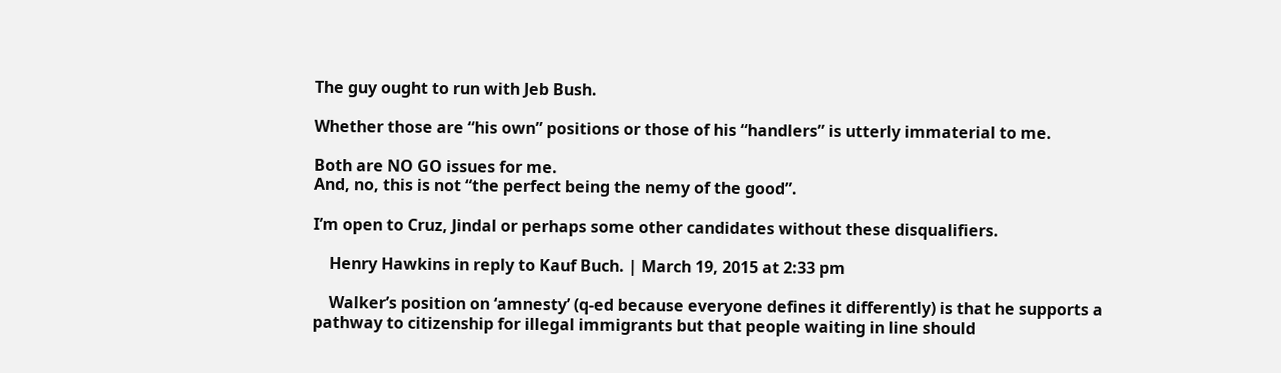The guy ought to run with Jeb Bush.

Whether those are “his own” positions or those of his “handlers” is utterly immaterial to me.

Both are NO GO issues for me.
And, no, this is not “the perfect being the nemy of the good”.

I’m open to Cruz, Jindal or perhaps some other candidates without these disqualifiers.

    Henry Hawkins in reply to Kauf Buch. | March 19, 2015 at 2:33 pm

    Walker’s position on ‘amnesty’ (q-ed because everyone defines it differently) is that he supports a pathway to citizenship for illegal immigrants but that people waiting in line should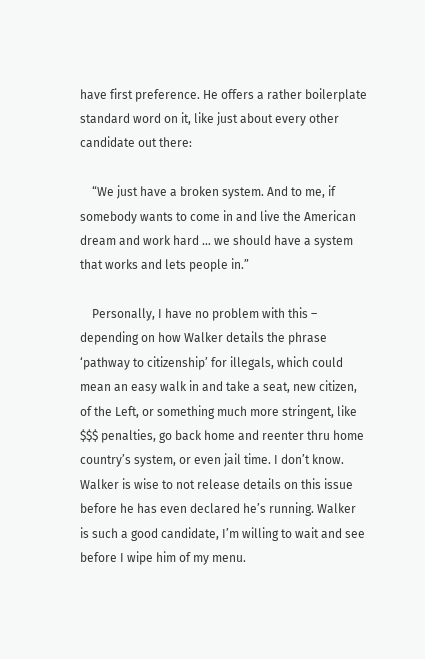have first preference. He offers a rather boilerplate standard word on it, like just about every other candidate out there:

    “We just have a broken system. And to me, if somebody wants to come in and live the American dream and work hard … we should have a system that works and lets people in.”

    Personally, I have no problem with this – depending on how Walker details the phrase ‘pathway to citizenship’ for illegals, which could mean an easy walk in and take a seat, new citizen, of the Left, or something much more stringent, like $$$ penalties, go back home and reenter thru home country’s system, or even jail time. I don’t know. Walker is wise to not release details on this issue before he has even declared he’s running. Walker is such a good candidate, I’m willing to wait and see before I wipe him of my menu.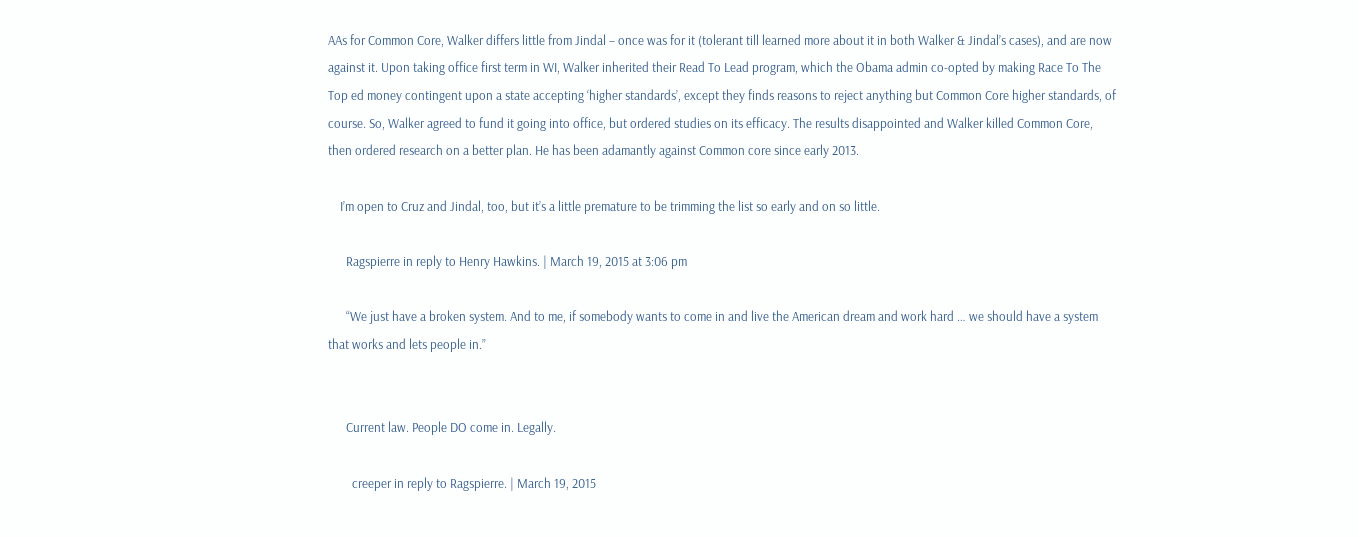AAs for Common Core, Walker differs little from Jindal – once was for it (tolerant till learned more about it in both Walker & Jindal’s cases), and are now against it. Upon taking office first term in WI, Walker inherited their Read To Lead program, which the Obama admin co-opted by making Race To The Top ed money contingent upon a state accepting ‘higher standards’, except they finds reasons to reject anything but Common Core higher standards, of course. So, Walker agreed to fund it going into office, but ordered studies on its efficacy. The results disappointed and Walker killed Common Core, then ordered research on a better plan. He has been adamantly against Common core since early 2013.

    I’m open to Cruz and Jindal, too, but it’s a little premature to be trimming the list so early and on so little.

      Ragspierre in reply to Henry Hawkins. | March 19, 2015 at 3:06 pm

      “We just have a broken system. And to me, if somebody wants to come in and live the American dream and work hard … we should have a system that works and lets people in.”


      Current law. People DO come in. Legally.

        creeper in reply to Ragspierre. | March 19, 2015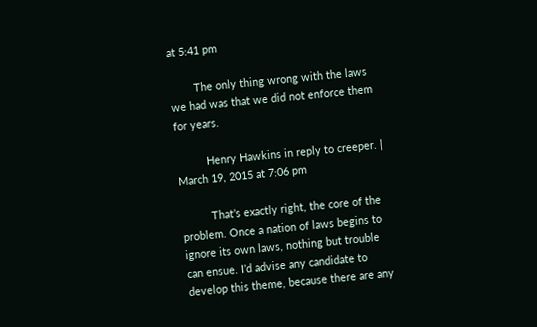at 5:41 pm

        The only thing wrong with the laws we had was that we did not enforce them for years.

          Henry Hawkins in reply to creeper. | March 19, 2015 at 7:06 pm

          That’s exactly right, the core of the problem. Once a nation of laws begins to ignore its own laws, nothing but trouble can ensue. I’d advise any candidate to develop this theme, because there are any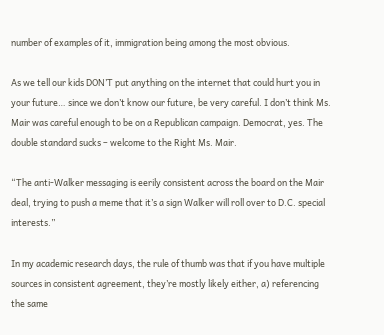number of examples of it, immigration being among the most obvious.

As we tell our kids DON’T put anything on the internet that could hurt you in your future… since we don’t know our future, be very careful. I don’t think Ms. Mair was careful enough to be on a Republican campaign. Democrat, yes. The double standard sucks – welcome to the Right Ms. Mair.

“The anti-Walker messaging is eerily consistent across the board on the Mair deal, trying to push a meme that it’s a sign Walker will roll over to D.C. special interests.”

In my academic research days, the rule of thumb was that if you have multiple sources in consistent agreement, they’re mostly likely either, a) referencing the same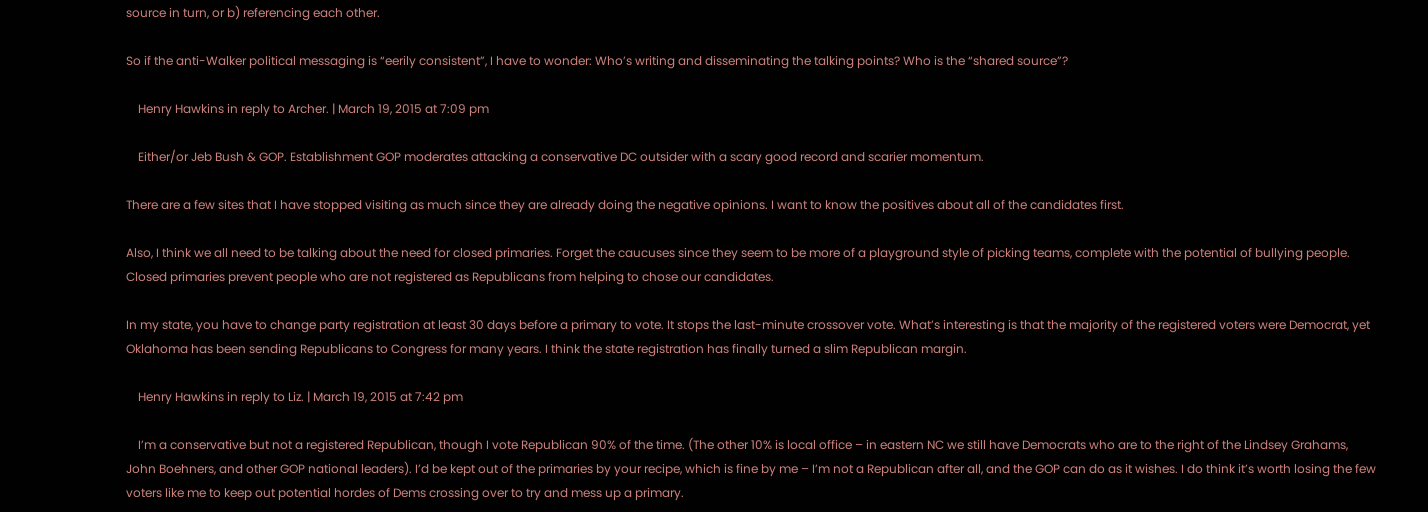source in turn, or b) referencing each other.

So if the anti-Walker political messaging is “eerily consistent”, I have to wonder: Who’s writing and disseminating the talking points? Who is the “shared source”?

    Henry Hawkins in reply to Archer. | March 19, 2015 at 7:09 pm

    Either/or Jeb Bush & GOP. Establishment GOP moderates attacking a conservative DC outsider with a scary good record and scarier momentum.

There are a few sites that I have stopped visiting as much since they are already doing the negative opinions. I want to know the positives about all of the candidates first.

Also, I think we all need to be talking about the need for closed primaries. Forget the caucuses since they seem to be more of a playground style of picking teams, complete with the potential of bullying people. Closed primaries prevent people who are not registered as Republicans from helping to chose our candidates.

In my state, you have to change party registration at least 30 days before a primary to vote. It stops the last-minute crossover vote. What’s interesting is that the majority of the registered voters were Democrat, yet Oklahoma has been sending Republicans to Congress for many years. I think the state registration has finally turned a slim Republican margin.

    Henry Hawkins in reply to Liz. | March 19, 2015 at 7:42 pm

    I’m a conservative but not a registered Republican, though I vote Republican 90% of the time. (The other 10% is local office – in eastern NC we still have Democrats who are to the right of the Lindsey Grahams, John Boehners, and other GOP national leaders). I’d be kept out of the primaries by your recipe, which is fine by me – I’m not a Republican after all, and the GOP can do as it wishes. I do think it’s worth losing the few voters like me to keep out potential hordes of Dems crossing over to try and mess up a primary.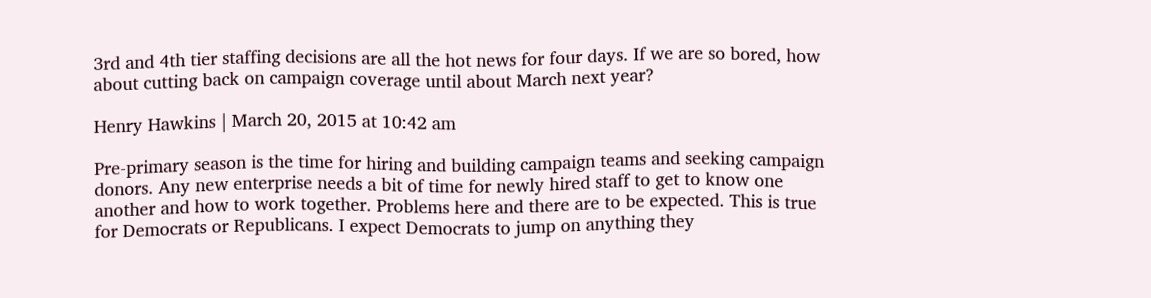3rd and 4th tier staffing decisions are all the hot news for four days. If we are so bored, how about cutting back on campaign coverage until about March next year?

Henry Hawkins | March 20, 2015 at 10:42 am

Pre-primary season is the time for hiring and building campaign teams and seeking campaign donors. Any new enterprise needs a bit of time for newly hired staff to get to know one another and how to work together. Problems here and there are to be expected. This is true for Democrats or Republicans. I expect Democrats to jump on anything they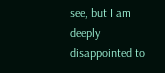see, but I am deeply disappointed to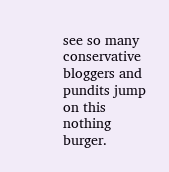see so many conservative bloggers and pundits jump on this nothing burger.